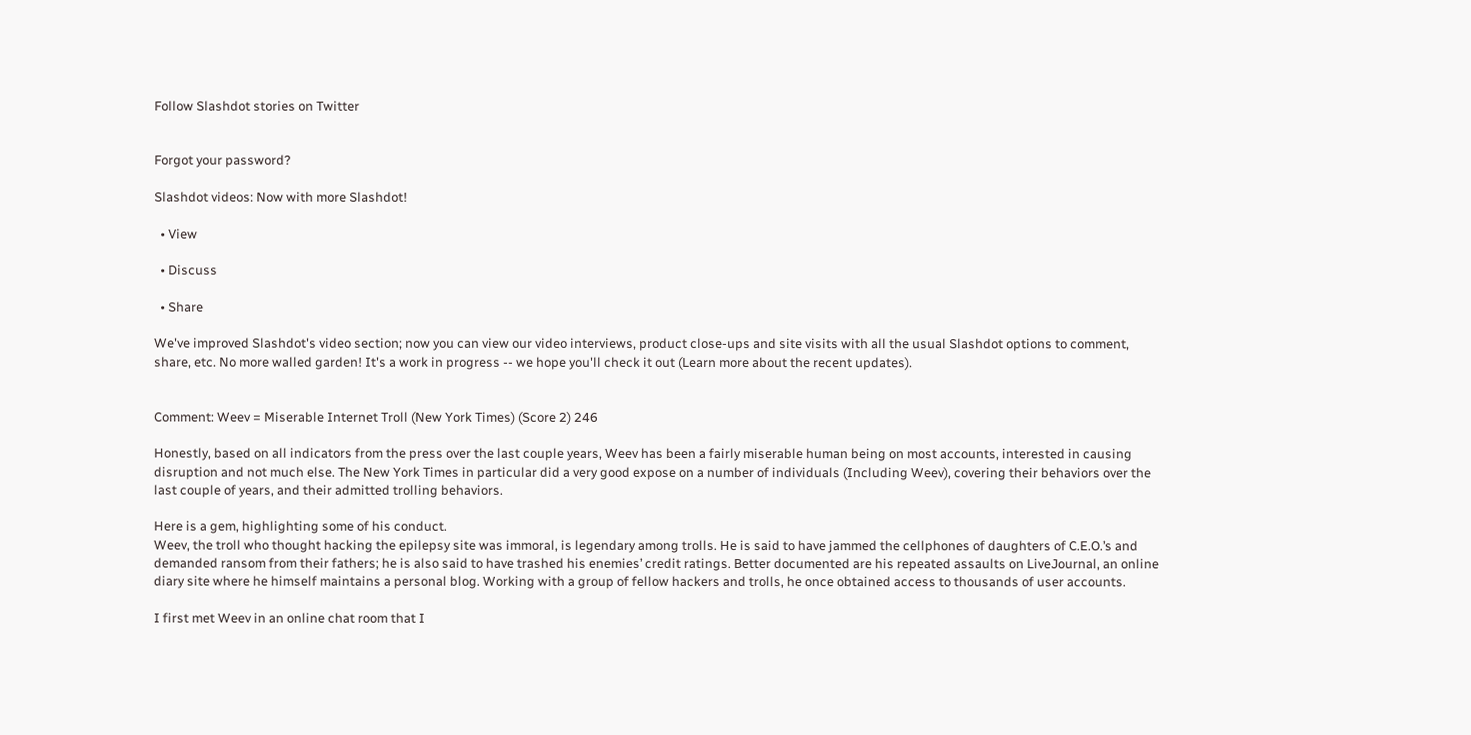Follow Slashdot stories on Twitter


Forgot your password?

Slashdot videos: Now with more Slashdot!

  • View

  • Discuss

  • Share

We've improved Slashdot's video section; now you can view our video interviews, product close-ups and site visits with all the usual Slashdot options to comment, share, etc. No more walled garden! It's a work in progress -- we hope you'll check it out (Learn more about the recent updates).


Comment: Weev = Miserable Internet Troll (New York Times) (Score 2) 246

Honestly, based on all indicators from the press over the last couple years, Weev has been a fairly miserable human being on most accounts, interested in causing disruption and not much else. The New York Times in particular did a very good expose on a number of individuals (Including Weev), covering their behaviors over the last couple of years, and their admitted trolling behaviors.

Here is a gem, highlighting some of his conduct.
Weev, the troll who thought hacking the epilepsy site was immoral, is legendary among trolls. He is said to have jammed the cellphones of daughters of C.E.O.’s and demanded ransom from their fathers; he is also said to have trashed his enemies’ credit ratings. Better documented are his repeated assaults on LiveJournal, an online diary site where he himself maintains a personal blog. Working with a group of fellow hackers and trolls, he once obtained access to thousands of user accounts.

I first met Weev in an online chat room that I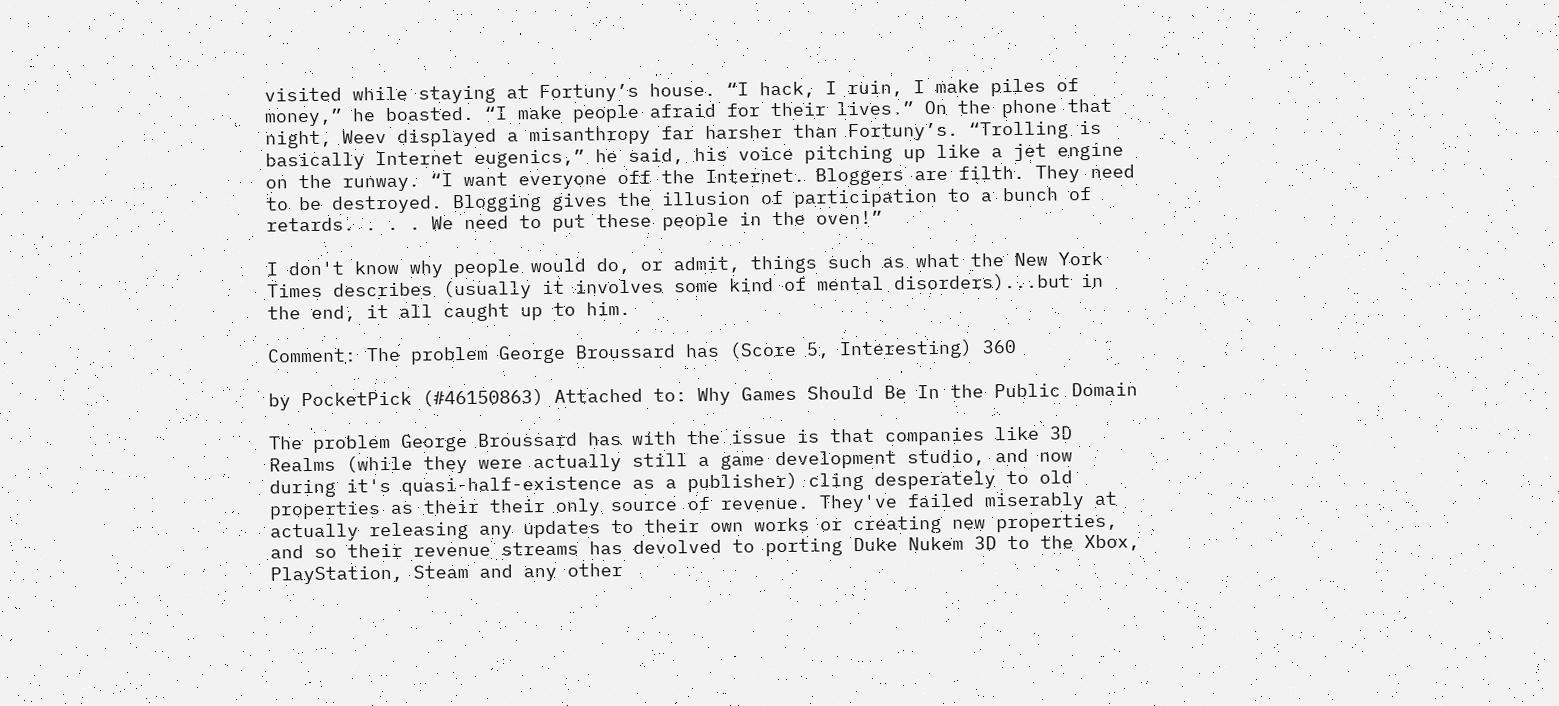visited while staying at Fortuny’s house. “I hack, I ruin, I make piles of money,” he boasted. “I make people afraid for their lives.” On the phone that night, Weev displayed a misanthropy far harsher than Fortuny’s. “Trolling is basically Internet eugenics,” he said, his voice pitching up like a jet engine on the runway. “I want everyone off the Internet. Bloggers are filth. They need to be destroyed. Blogging gives the illusion of participation to a bunch of retards. . . . We need to put these people in the oven!”

I don't know why people would do, or admit, things such as what the New York Times describes (usually it involves some kind of mental disorders)...but in the end, it all caught up to him.

Comment: The problem George Broussard has (Score 5, Interesting) 360

by PocketPick (#46150863) Attached to: Why Games Should Be In the Public Domain

The problem George Broussard has with the issue is that companies like 3D Realms (while they were actually still a game development studio, and now during it's quasi-half-existence as a publisher) cling desperately to old properties as their their only source of revenue. They've failed miserably at actually releasing any updates to their own works or creating new properties, and so their revenue streams has devolved to porting Duke Nukem 3D to the Xbox, PlayStation, Steam and any other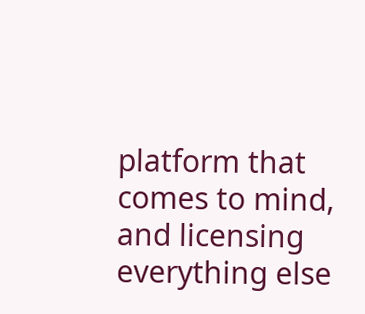platform that comes to mind, and licensing everything else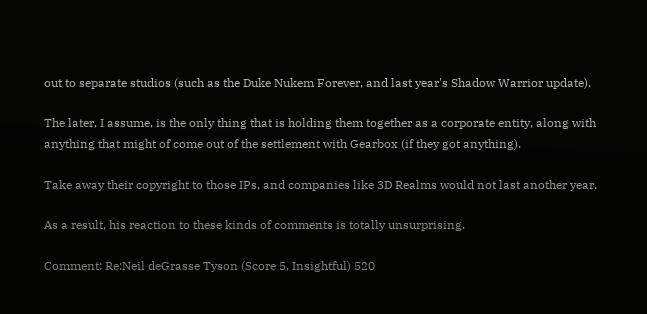out to separate studios (such as the Duke Nukem Forever, and last year's Shadow Warrior update).

The later, I assume, is the only thing that is holding them together as a corporate entity, along with anything that might of come out of the settlement with Gearbox (if they got anything).

Take away their copyright to those IPs, and companies like 3D Realms would not last another year.

As a result, his reaction to these kinds of comments is totally unsurprising.

Comment: Re:Neil deGrasse Tyson (Score 5, Insightful) 520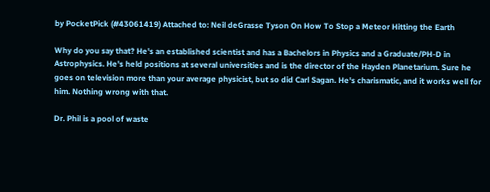by PocketPick (#43061419) Attached to: Neil deGrasse Tyson On How To Stop a Meteor Hitting the Earth

Why do you say that? He's an established scientist and has a Bachelors in Physics and a Graduate/PH-D in Astrophysics. He's held positions at several universities and is the director of the Hayden Planetarium. Sure he goes on television more than your average physicist, but so did Carl Sagan. He's charismatic, and it works well for him. Nothing wrong with that.

Dr. Phil is a pool of waste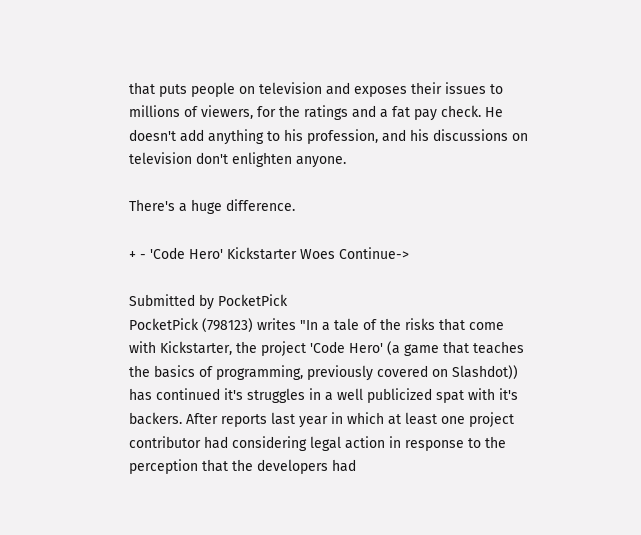that puts people on television and exposes their issues to millions of viewers, for the ratings and a fat pay check. He doesn't add anything to his profession, and his discussions on television don't enlighten anyone.

There's a huge difference.

+ - 'Code Hero' Kickstarter Woes Continue->

Submitted by PocketPick
PocketPick (798123) writes "In a tale of the risks that come with Kickstarter, the project 'Code Hero' (a game that teaches the basics of programming, previously covered on Slashdot)) has continued it's struggles in a well publicized spat with it's backers. After reports last year in which at least one project contributor had considering legal action in response to the perception that the developers had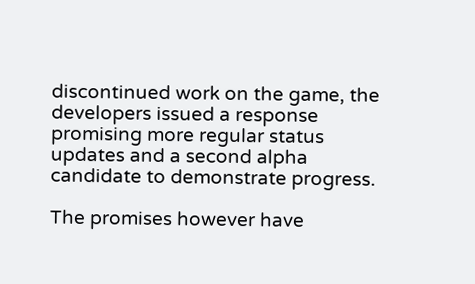discontinued work on the game, the developers issued a response promising more regular status updates and a second alpha candidate to demonstrate progress.

The promises however have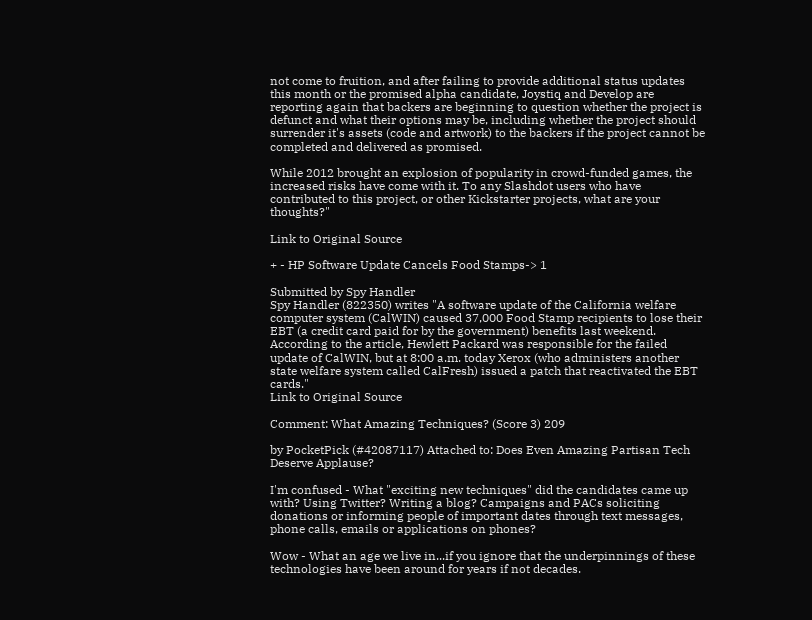not come to fruition, and after failing to provide additional status updates this month or the promised alpha candidate, Joystiq and Develop are reporting again that backers are beginning to question whether the project is defunct and what their options may be, including whether the project should surrender it's assets (code and artwork) to the backers if the project cannot be completed and delivered as promised.

While 2012 brought an explosion of popularity in crowd-funded games, the increased risks have come with it. To any Slashdot users who have contributed to this project, or other Kickstarter projects, what are your thoughts?"

Link to Original Source

+ - HP Software Update Cancels Food Stamps-> 1

Submitted by Spy Handler
Spy Handler (822350) writes "A software update of the California welfare computer system (CalWIN) caused 37,000 Food Stamp recipients to lose their EBT (a credit card paid for by the government) benefits last weekend. According to the article, Hewlett Packard was responsible for the failed update of CalWIN, but at 8:00 a.m. today Xerox (who administers another state welfare system called CalFresh) issued a patch that reactivated the EBT cards."
Link to Original Source

Comment: What Amazing Techniques? (Score 3) 209

by PocketPick (#42087117) Attached to: Does Even Amazing Partisan Tech Deserve Applause?

I'm confused - What "exciting new techniques" did the candidates came up with? Using Twitter? Writing a blog? Campaigns and PACs soliciting donations or informing people of important dates through text messages, phone calls, emails or applications on phones?

Wow - What an age we live in...if you ignore that the underpinnings of these technologies have been around for years if not decades.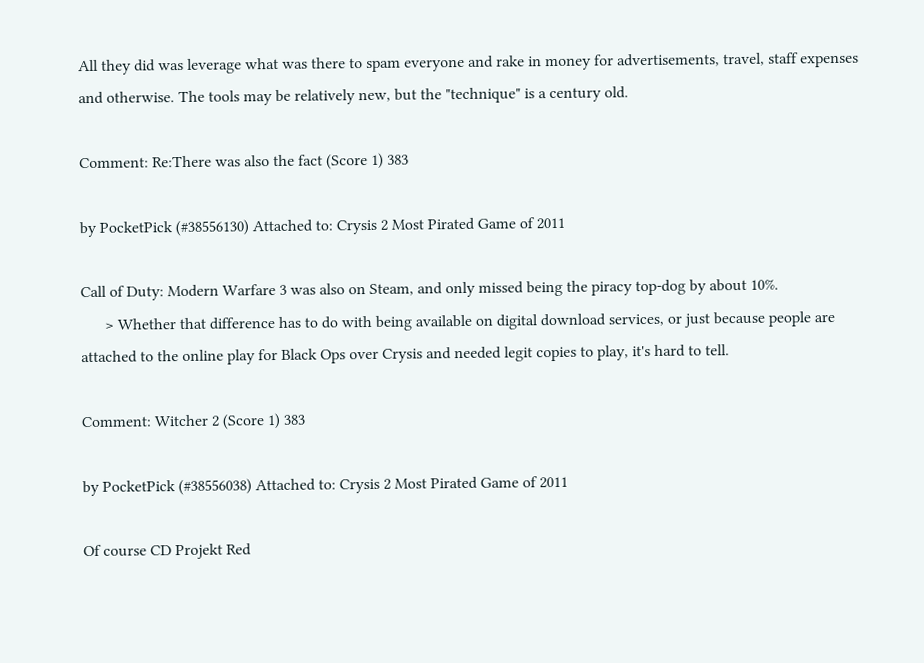All they did was leverage what was there to spam everyone and rake in money for advertisements, travel, staff expenses and otherwise. The tools may be relatively new, but the "technique" is a century old.

Comment: Re:There was also the fact (Score 1) 383

by PocketPick (#38556130) Attached to: Crysis 2 Most Pirated Game of 2011

Call of Duty: Modern Warfare 3 was also on Steam, and only missed being the piracy top-dog by about 10%.
      > Whether that difference has to do with being available on digital download services, or just because people are attached to the online play for Black Ops over Crysis and needed legit copies to play, it's hard to tell.

Comment: Witcher 2 (Score 1) 383

by PocketPick (#38556038) Attached to: Crysis 2 Most Pirated Game of 2011

Of course CD Projekt Red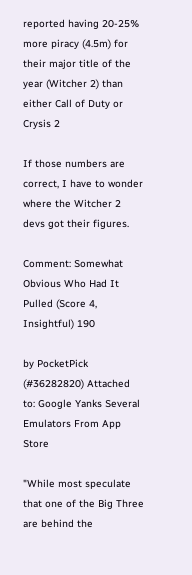reported having 20-25% more piracy (4.5m) for their major title of the year (Witcher 2) than either Call of Duty or Crysis 2

If those numbers are correct, I have to wonder where the Witcher 2 devs got their figures.

Comment: Somewhat Obvious Who Had It Pulled (Score 4, Insightful) 190

by PocketPick (#36282820) Attached to: Google Yanks Several Emulators From App Store

"While most speculate that one of the Big Three are behind the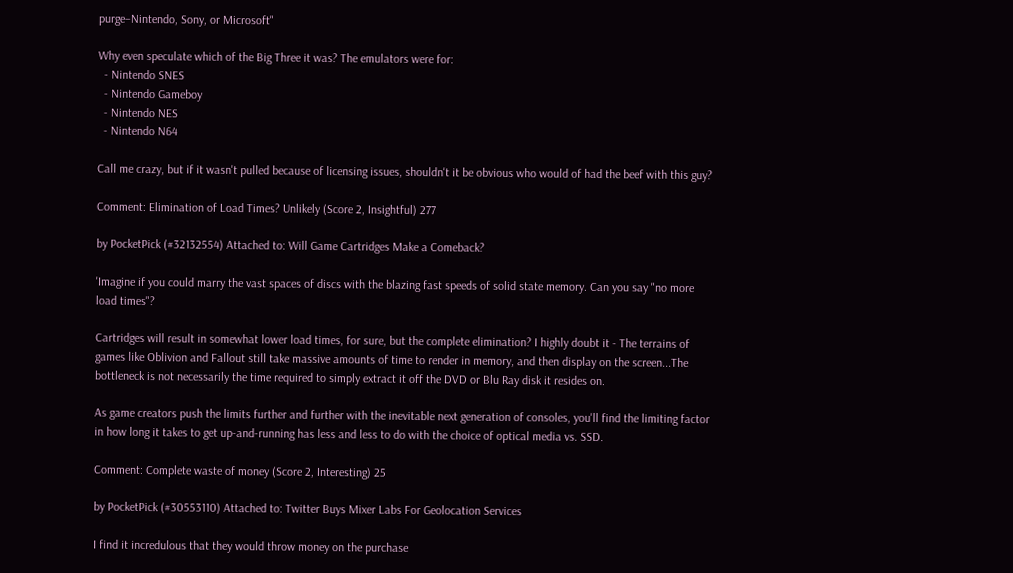purge–Nintendo, Sony, or Microsoft"

Why even speculate which of the Big Three it was? The emulators were for:
  - Nintendo SNES
  - Nintendo Gameboy
  - Nintendo NES
  - Nintendo N64

Call me crazy, but if it wasn't pulled because of licensing issues, shouldn't it be obvious who would of had the beef with this guy?

Comment: Elimination of Load Times? Unlikely (Score 2, Insightful) 277

by PocketPick (#32132554) Attached to: Will Game Cartridges Make a Comeback?

'Imagine if you could marry the vast spaces of discs with the blazing fast speeds of solid state memory. Can you say "no more load times"?

Cartridges will result in somewhat lower load times, for sure, but the complete elimination? I highly doubt it - The terrains of games like Oblivion and Fallout still take massive amounts of time to render in memory, and then display on the screen...The bottleneck is not necessarily the time required to simply extract it off the DVD or Blu Ray disk it resides on.

As game creators push the limits further and further with the inevitable next generation of consoles, you'll find the limiting factor in how long it takes to get up-and-running has less and less to do with the choice of optical media vs. SSD.

Comment: Complete waste of money (Score 2, Interesting) 25

by PocketPick (#30553110) Attached to: Twitter Buys Mixer Labs For Geolocation Services

I find it incredulous that they would throw money on the purchase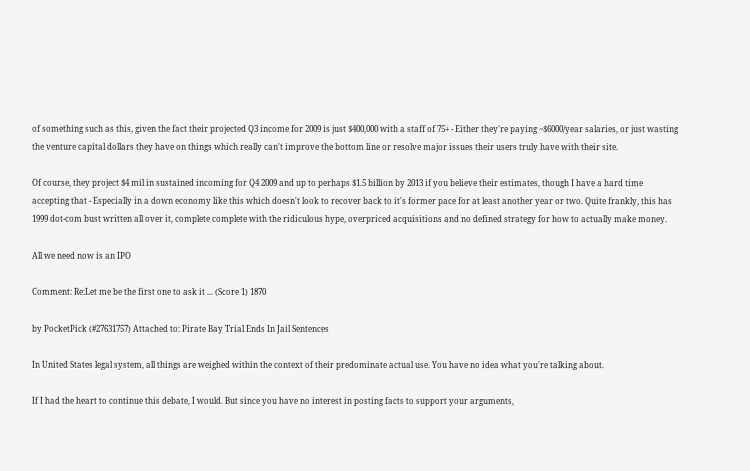of something such as this, given the fact their projected Q3 income for 2009 is just $400,000 with a staff of 75+ - Either they're paying ~$6000/year salaries, or just wasting the venture capital dollars they have on things which really can't improve the bottom line or resolve major issues their users truly have with their site.

Of course, they project $4 mil in sustained incoming for Q4 2009 and up to perhaps $1.5 billion by 2013 if you believe their estimates, though I have a hard time accepting that - Especially in a down economy like this which doesn't look to recover back to it's former pace for at least another year or two. Quite frankly, this has 1999 dot-com bust written all over it, complete complete with the ridiculous hype, overpriced acquisitions and no defined strategy for how to actually make money.

All we need now is an IPO

Comment: Re:Let me be the first one to ask it ... (Score 1) 1870

by PocketPick (#27631757) Attached to: Pirate Bay Trial Ends In Jail Sentences

In United States legal system, all things are weighed within the context of their predominate actual use. You have no idea what you're talking about.

If I had the heart to continue this debate, I would. But since you have no interest in posting facts to support your arguments,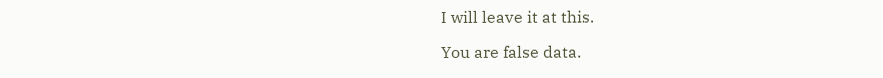I will leave it at this.

You are false data.